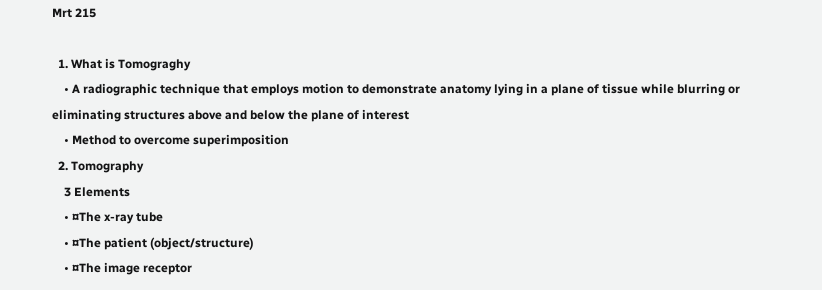Mrt 215

  1. What is Tomograghy
    • A radiographic technique that employs motion to demonstrate anatomy lying in a plane of tissue while blurring or eliminating structures above and below the plane of interest
    • Method to overcome superimposition
  2. Tomography
    3 Elements
    • ¤The x-ray tube
    • ¤The patient (object/structure)
    • ¤The image receptor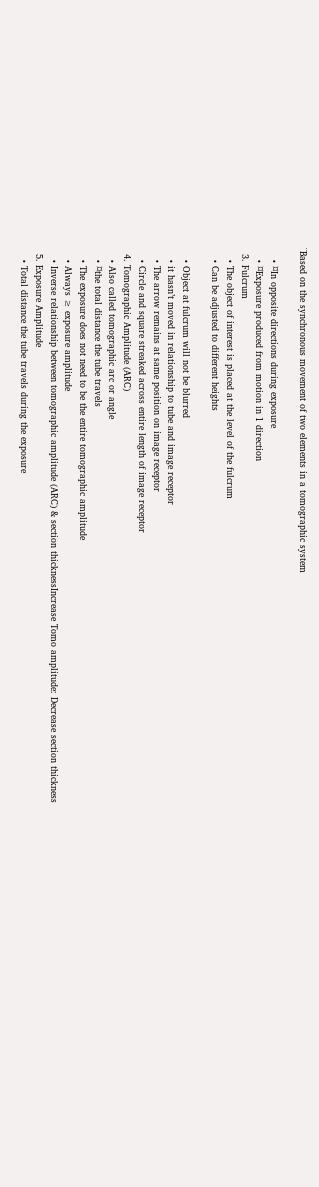¨Based on the synchronous movement of two elements in a tomographic system

    • ¤In opposite directions during exposure
    • ¤Exposure produced from motion in 1 direction
  3. Fulcrum
    • The object of interest is placed at the level of the fulcrum
    • Can be adjusted to different heights

    • Object at fulcrum will not be blurred
    • it hasn’t moved in relationship to tube and image receptor
    • The arrow remains at same position on image receptor
    • Circle and square streaked across entire length of image receptor
  4. Tomographic Amplitude (ARC)
    • Also called tomographic arc or angle
    • ¤the total distance the tube travels
    • The exposure does not need to be the entire tomographic amplitude
    • Always ≥ exposure amplitude
    • Inverse relationship between tomographic amplitude (ARC) & section thicknessIncrease Tomo amplitude: Decrease section thickness
  5. Exposure Amplitude
    • Total distance the tube travels during the exposure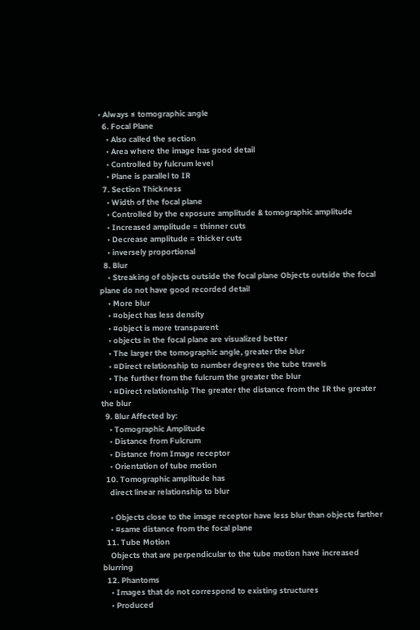• Always ≤ tomographic angle
  6. Focal Plane
    • Also called the section
    • Area where the image has good detail
    • Controlled by fulcrum level
    • Plane is parallel to IR
  7. Section Thickness
    • Width of the focal plane
    • Controlled by the exposure amplitude & tomographic amplitude
    • Increased amplitude = thinner cuts
    • Decrease amplitude = thicker cuts
    • inversely proportional
  8. Blur
    • Streaking of objects outside the focal plane Objects outside the focal plane do not have good recorded detail
    • More blur
    • ¤object has less density
    • ¤object is more transparent
    • objects in the focal plane are visualized better
    • The larger the tomographic angle, greater the blur
    • ¤Direct relationship to number degrees the tube travels
    • The further from the fulcrum the greater the blur
    • ¤Direct relationship The greater the distance from the IR the greater the blur
  9. Blur Affected by:
    • Tomographic Amplitude
    • Distance from Fulcrum
    • Distance from Image receptor
    • Orientation of tube motion
  10. Tomographic amplitude has
    direct linear relationship to blur

    • Objects close to the image receptor have less blur than objects farther
    • ¤same distance from the focal plane
  11. Tube Motion
    Objects that are perpendicular to the tube motion have increased blurring
  12. Phantoms
    • Images that do not correspond to existing structures
    • Produced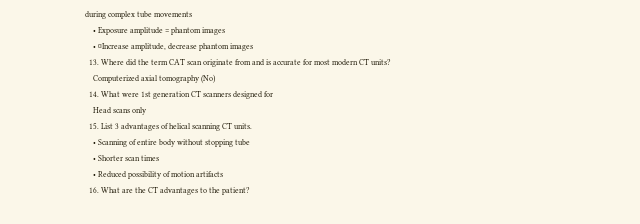during complex tube movements
    • Exposure amplitude = phantom images
    • ¤Increase amplitude, decrease phantom images
  13. Where did the term CAT scan originate from and is accurate for most modern CT units?
    Computerized axial tomography (No)
  14. What were 1st generation CT scanners designed for
    Head scans only
  15. List 3 advantages of helical scanning CT units.
    • Scanning of entire body without stopping tube
    • Shorter scan times
    • Reduced possibility of motion artifacts
  16. What are the CT advantages to the patient?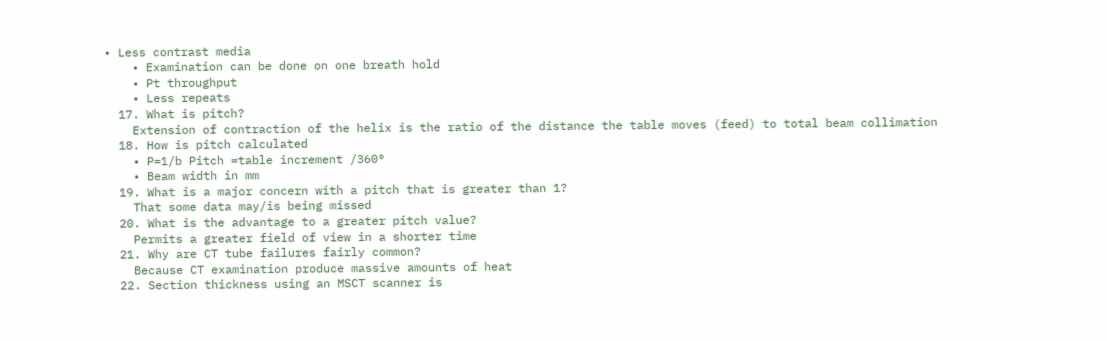• Less contrast media
    • Examination can be done on one breath hold
    • Pt throughput
    • Less repeats
  17. What is pitch?
    Extension of contraction of the helix is the ratio of the distance the table moves (feed) to total beam collimation
  18. How is pitch calculated
    • P=1/b Pitch =table increment /360°
    • Beam width in mm
  19. What is a major concern with a pitch that is greater than 1?
    That some data may/is being missed
  20. What is the advantage to a greater pitch value?
    Permits a greater field of view in a shorter time
  21. Why are CT tube failures fairly common?
    Because CT examination produce massive amounts of heat
  22. Section thickness using an MSCT scanner is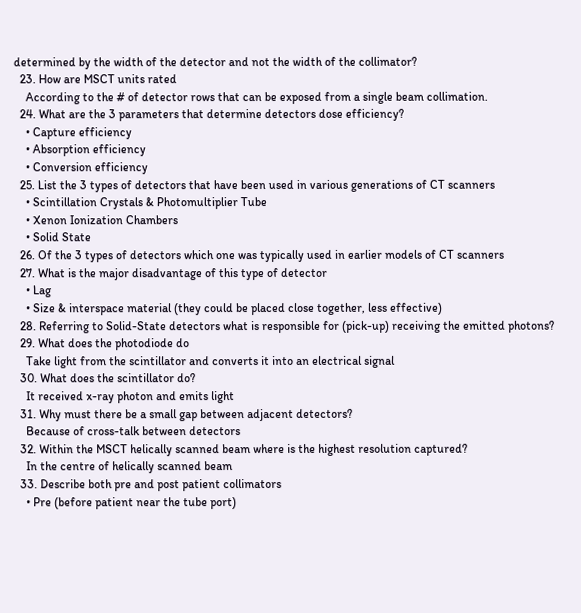determined by the width of the detector and not the width of the collimator?
  23. How are MSCT units rated
    According to the # of detector rows that can be exposed from a single beam collimation.
  24. What are the 3 parameters that determine detectors dose efficiency?
    • Capture efficiency
    • Absorption efficiency
    • Conversion efficiency
  25. List the 3 types of detectors that have been used in various generations of CT scanners
    • Scintillation Crystals & Photomultiplier Tube
    • Xenon Ionization Chambers
    • Solid State
  26. Of the 3 types of detectors which one was typically used in earlier models of CT scanners
  27. What is the major disadvantage of this type of detector
    • Lag
    • Size & interspace material (they could be placed close together, less effective)
  28. Referring to Solid-State detectors what is responsible for (pick-up) receiving the emitted photons?
  29. What does the photodiode do
    Take light from the scintillator and converts it into an electrical signal
  30. What does the scintillator do?
    It received x-ray photon and emits light
  31. Why must there be a small gap between adjacent detectors?
    Because of cross-talk between detectors
  32. Within the MSCT helically scanned beam where is the highest resolution captured?
    In the centre of helically scanned beam
  33. Describe both pre and post patient collimators
    • Pre (before patient near the tube port)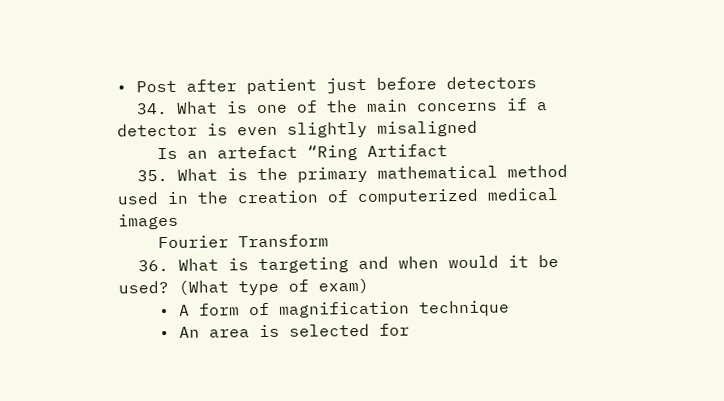• Post after patient just before detectors
  34. What is one of the main concerns if a detector is even slightly misaligned
    Is an artefact “Ring Artifact
  35. What is the primary mathematical method used in the creation of computerized medical images
    Fourier Transform
  36. What is targeting and when would it be used? (What type of exam)
    • A form of magnification technique
    • An area is selected for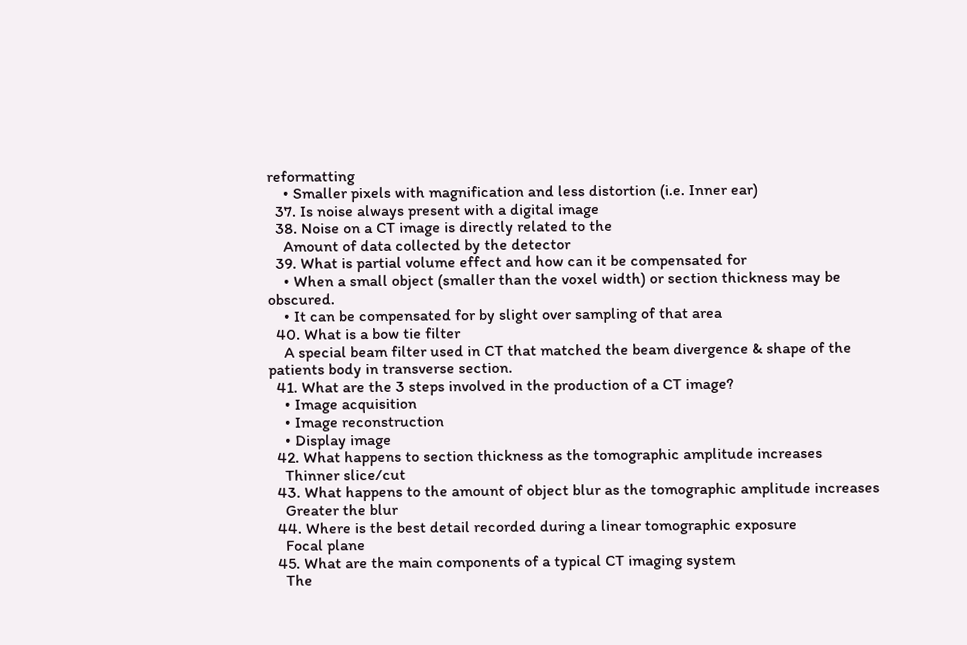reformatting
    • Smaller pixels with magnification and less distortion (i.e. Inner ear)
  37. Is noise always present with a digital image
  38. Noise on a CT image is directly related to the
    Amount of data collected by the detector
  39. What is partial volume effect and how can it be compensated for
    • When a small object (smaller than the voxel width) or section thickness may be obscured.
    • It can be compensated for by slight over sampling of that area
  40. What is a bow tie filter
    A special beam filter used in CT that matched the beam divergence & shape of the patients body in transverse section.
  41. What are the 3 steps involved in the production of a CT image?
    • Image acquisition
    • Image reconstruction
    • Display image
  42. What happens to section thickness as the tomographic amplitude increases
    Thinner slice/cut
  43. What happens to the amount of object blur as the tomographic amplitude increases
    Greater the blur
  44. Where is the best detail recorded during a linear tomographic exposure
    Focal plane
  45. What are the main components of a typical CT imaging system
    The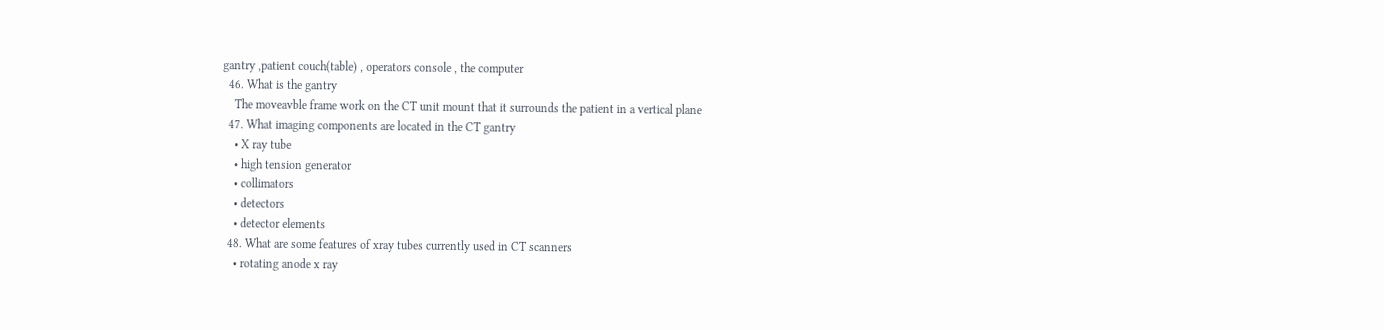gantry ,patient couch(table) , operators console , the computer
  46. What is the gantry
    The moveavble frame work on the CT unit mount that it surrounds the patient in a vertical plane
  47. What imaging components are located in the CT gantry
    • X ray tube
    • high tension generator
    • collimators
    • detectors
    • detector elements
  48. What are some features of xray tubes currently used in CT scanners
    • rotating anode x ray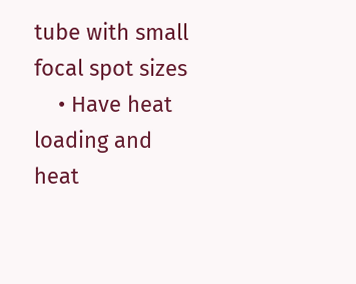tube with small focal spot sizes
    • Have heat loading and heat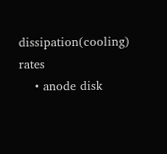dissipation(cooling) rates
    • anode disk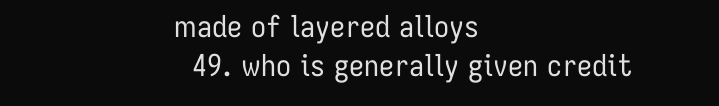made of layered alloys
  49. who is generally given credit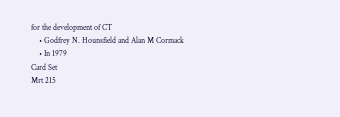for the development of CT
    • Godfrey N. Hounsfield and Alan M Cormack
    • In 1979
Card Set
Mrt 215